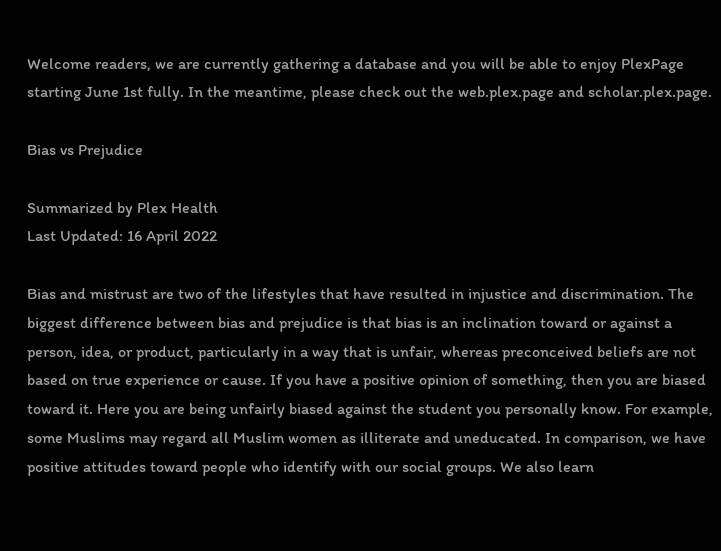Welcome readers, we are currently gathering a database and you will be able to enjoy PlexPage starting June 1st fully. In the meantime, please check out the web.plex.page and scholar.plex.page.

Bias vs Prejudice

Summarized by Plex Health
Last Updated: 16 April 2022

Bias and mistrust are two of the lifestyles that have resulted in injustice and discrimination. The biggest difference between bias and prejudice is that bias is an inclination toward or against a person, idea, or product, particularly in a way that is unfair, whereas preconceived beliefs are not based on true experience or cause. If you have a positive opinion of something, then you are biased toward it. Here you are being unfairly biased against the student you personally know. For example, some Muslims may regard all Muslim women as illiterate and uneducated. In comparison, we have positive attitudes toward people who identify with our social groups. We also learn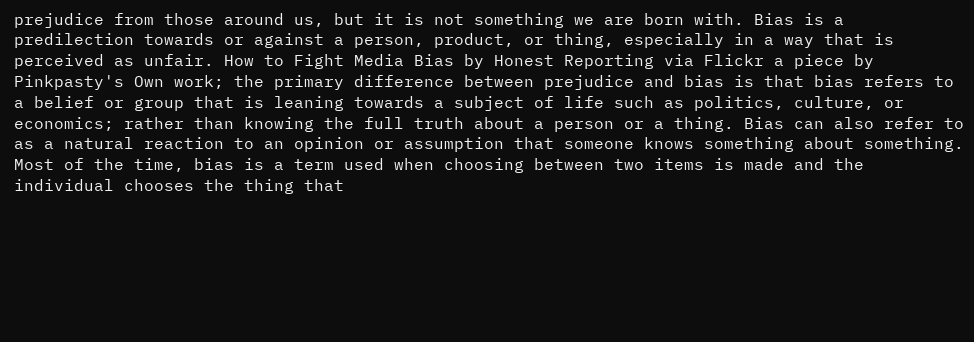prejudice from those around us, but it is not something we are born with. Bias is a predilection towards or against a person, product, or thing, especially in a way that is perceived as unfair. How to Fight Media Bias by Honest Reporting via Flickr a piece by Pinkpasty's Own work; the primary difference between prejudice and bias is that bias refers to a belief or group that is leaning towards a subject of life such as politics, culture, or economics; rather than knowing the full truth about a person or a thing. Bias can also refer to as a natural reaction to an opinion or assumption that someone knows something about something. Most of the time, bias is a term used when choosing between two items is made and the individual chooses the thing that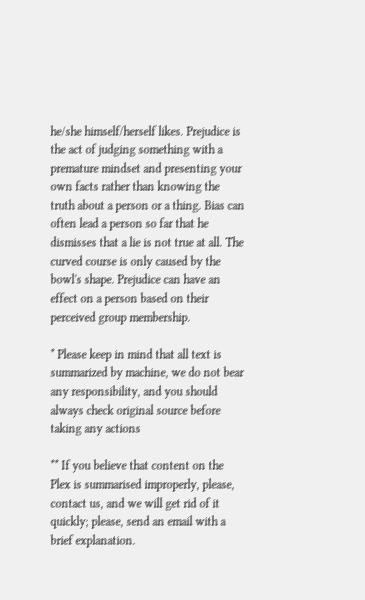he/she himself/herself likes. Prejudice is the act of judging something with a premature mindset and presenting your own facts rather than knowing the truth about a person or a thing. Bias can often lead a person so far that he dismisses that a lie is not true at all. The curved course is only caused by the bowl's shape. Prejudice can have an effect on a person based on their perceived group membership.

* Please keep in mind that all text is summarized by machine, we do not bear any responsibility, and you should always check original source before taking any actions

** If you believe that content on the Plex is summarised improperly, please, contact us, and we will get rid of it quickly; please, send an email with a brief explanation.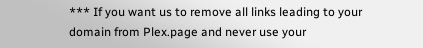*** If you want us to remove all links leading to your domain from Plex.page and never use your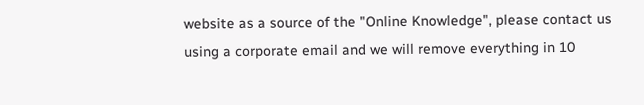website as a source of the "Online Knowledge", please contact us using a corporate email and we will remove everything in 10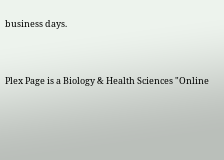business days.


Plex Page is a Biology & Health Sciences "Online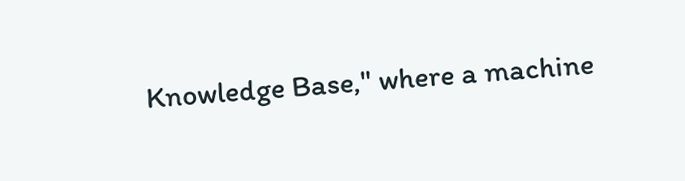Knowledge Base," where a machine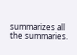summarizes all the summaries.